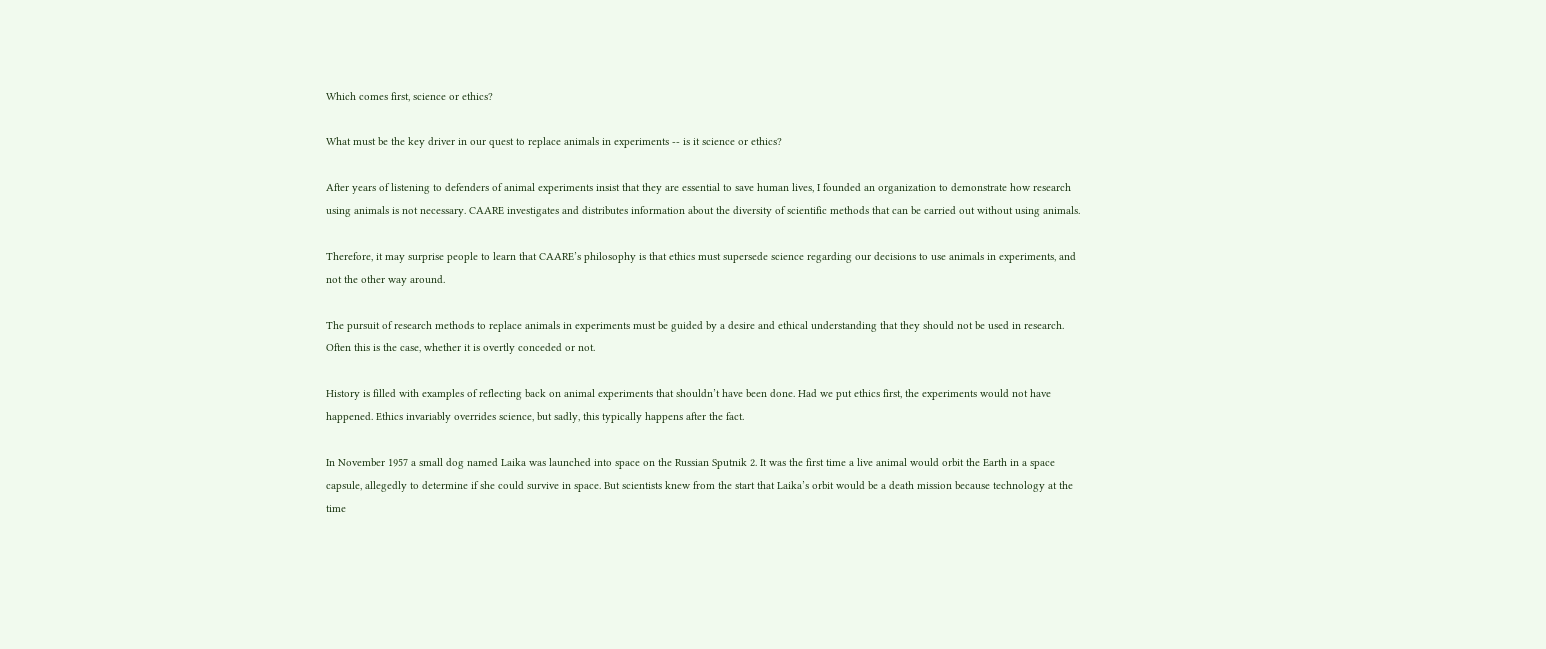Which comes first, science or ethics?

What must be the key driver in our quest to replace animals in experiments -- is it science or ethics?

After years of listening to defenders of animal experiments insist that they are essential to save human lives, I founded an organization to demonstrate how research using animals is not necessary. CAARE investigates and distributes information about the diversity of scientific methods that can be carried out without using animals.

Therefore, it may surprise people to learn that CAARE’s philosophy is that ethics must supersede science regarding our decisions to use animals in experiments, and not the other way around.

The pursuit of research methods to replace animals in experiments must be guided by a desire and ethical understanding that they should not be used in research. Often this is the case, whether it is overtly conceded or not.

History is filled with examples of reflecting back on animal experiments that shouldn’t have been done. Had we put ethics first, the experiments would not have happened. Ethics invariably overrides science, but sadly, this typically happens after the fact.

In November 1957 a small dog named Laika was launched into space on the Russian Sputnik 2. It was the first time a live animal would orbit the Earth in a space capsule, allegedly to determine if she could survive in space. But scientists knew from the start that Laika’s orbit would be a death mission because technology at the time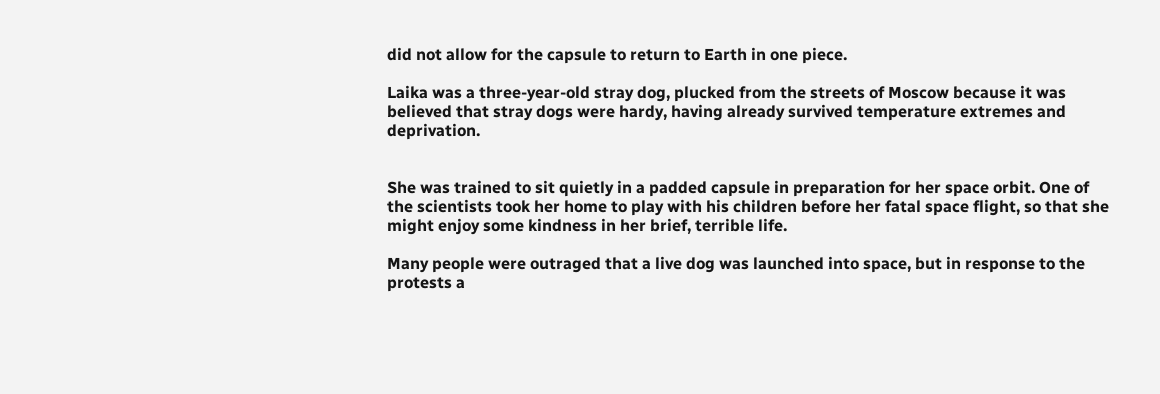did not allow for the capsule to return to Earth in one piece.

Laika was a three-year-old stray dog, plucked from the streets of Moscow because it was believed that stray dogs were hardy, having already survived temperature extremes and deprivation.


She was trained to sit quietly in a padded capsule in preparation for her space orbit. One of the scientists took her home to play with his children before her fatal space flight, so that she might enjoy some kindness in her brief, terrible life.

Many people were outraged that a live dog was launched into space, but in response to the protests a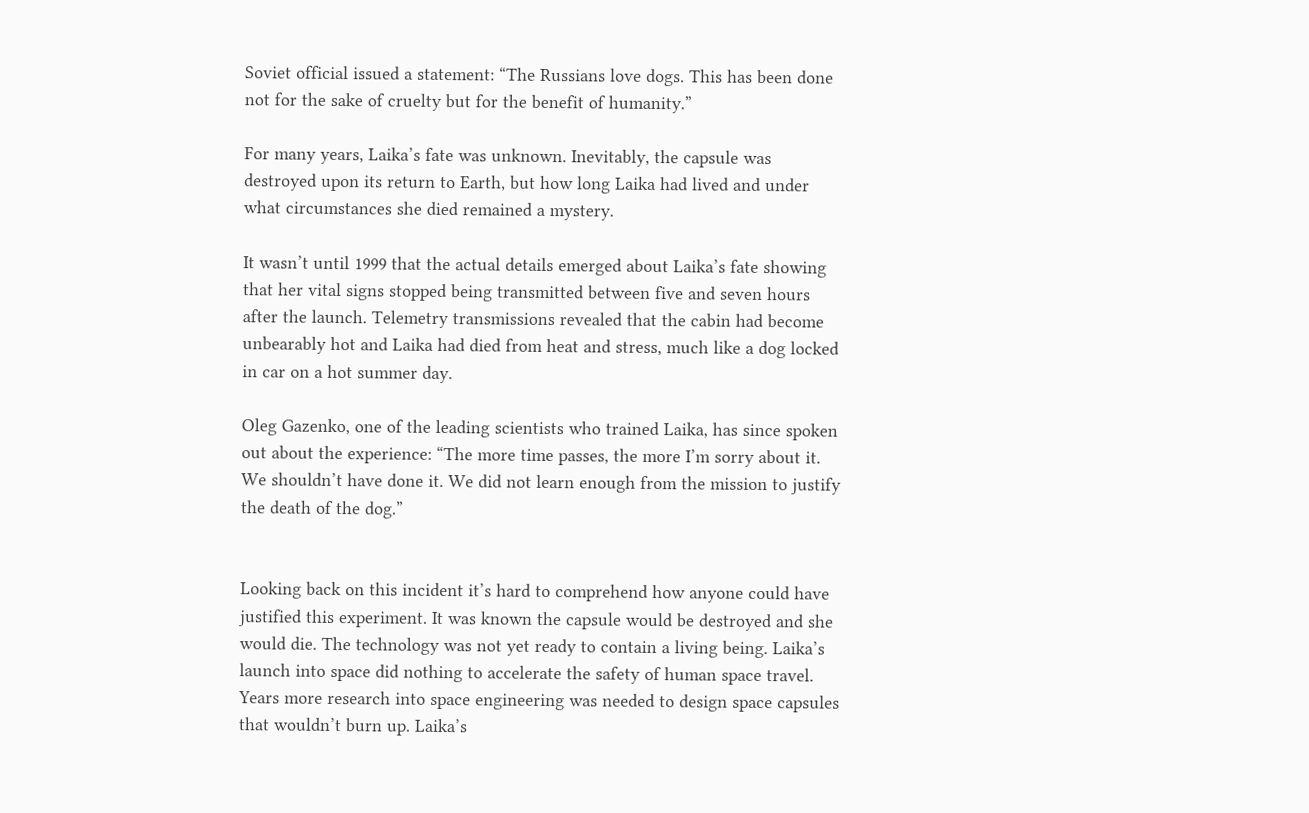Soviet official issued a statement: “The Russians love dogs. This has been done not for the sake of cruelty but for the benefit of humanity.”

For many years, Laika’s fate was unknown. Inevitably, the capsule was destroyed upon its return to Earth, but how long Laika had lived and under what circumstances she died remained a mystery.

It wasn’t until 1999 that the actual details emerged about Laika’s fate showing that her vital signs stopped being transmitted between five and seven hours after the launch. Telemetry transmissions revealed that the cabin had become unbearably hot and Laika had died from heat and stress, much like a dog locked in car on a hot summer day.

Oleg Gazenko, one of the leading scientists who trained Laika, has since spoken out about the experience: “The more time passes, the more I’m sorry about it. We shouldn’t have done it. We did not learn enough from the mission to justify the death of the dog.”


Looking back on this incident it’s hard to comprehend how anyone could have justified this experiment. It was known the capsule would be destroyed and she would die. The technology was not yet ready to contain a living being. Laika’s launch into space did nothing to accelerate the safety of human space travel. Years more research into space engineering was needed to design space capsules that wouldn’t burn up. Laika’s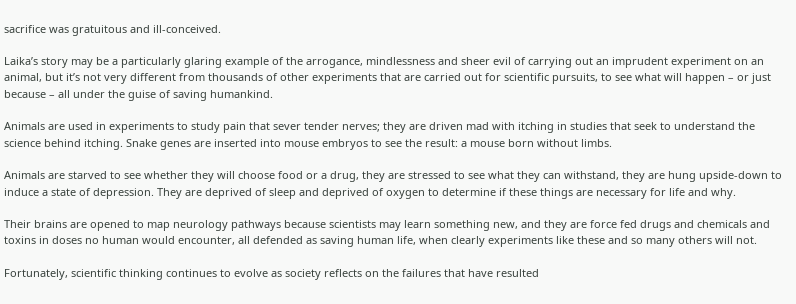sacrifice was gratuitous and ill-conceived.

Laika’s story may be a particularly glaring example of the arrogance, mindlessness and sheer evil of carrying out an imprudent experiment on an animal, but it’s not very different from thousands of other experiments that are carried out for scientific pursuits, to see what will happen – or just because – all under the guise of saving humankind.

Animals are used in experiments to study pain that sever tender nerves; they are driven mad with itching in studies that seek to understand the science behind itching. Snake genes are inserted into mouse embryos to see the result: a mouse born without limbs.

Animals are starved to see whether they will choose food or a drug, they are stressed to see what they can withstand, they are hung upside-down to induce a state of depression. They are deprived of sleep and deprived of oxygen to determine if these things are necessary for life and why.

Their brains are opened to map neurology pathways because scientists may learn something new, and they are force fed drugs and chemicals and toxins in doses no human would encounter, all defended as saving human life, when clearly experiments like these and so many others will not.

Fortunately, scientific thinking continues to evolve as society reflects on the failures that have resulted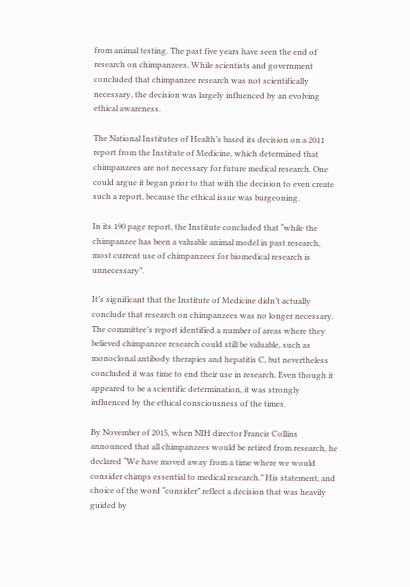from animal testing. The past five years have seen the end of research on chimpanzees. While scientists and government concluded that chimpanzee research was not scientifically necessary, the decision was largely influenced by an evolving ethical awareness.

The National Institutes of Health’s based its decision on a 2011 report from the Institute of Medicine, which determined that chimpanzees are not necessary for future medical research. One could argue it began prior to that with the decision to even create such a report, because the ethical issue was burgeoning.

In its 190 page report, the Institute concluded that “while the chimpanzee has been a valuable animal model in past research, most current use of chimpanzees for biomedical research is unnecessary”.

It’s significant that the Institute of Medicine didn’t actually conclude that research on chimpanzees was no longer necessary. The committee’s report identified a number of areas where they believed chimpanzee research could still be valuable, such as monoclonal antibody therapies and hepatitis C, but nevertheless concluded it was time to end their use in research. Even though it appeared to be a scientific determination, it was strongly influenced by the ethical consciousness of the times.

By November of 2015, when NIH director Francis Collins announced that all chimpanzees would be retired from research, he declared “We have moved away from a time where we would consider chimps essential to medical research.” His statement, and choice of the word “consider” reflect a decision that was heavily guided by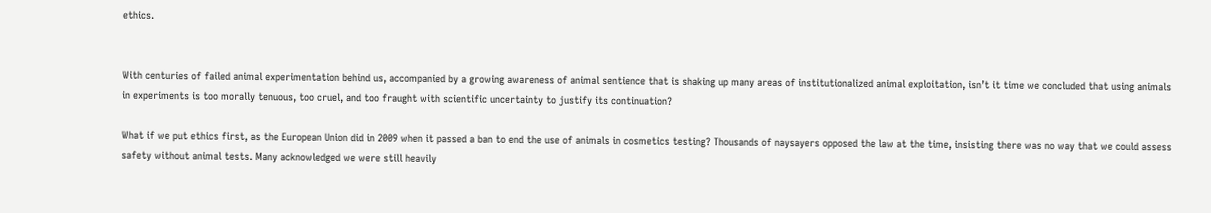ethics.


With centuries of failed animal experimentation behind us, accompanied by a growing awareness of animal sentience that is shaking up many areas of institutionalized animal exploitation, isn’t it time we concluded that using animals in experiments is too morally tenuous, too cruel, and too fraught with scientific uncertainty to justify its continuation?

What if we put ethics first, as the European Union did in 2009 when it passed a ban to end the use of animals in cosmetics testing? Thousands of naysayers opposed the law at the time, insisting there was no way that we could assess safety without animal tests. Many acknowledged we were still heavily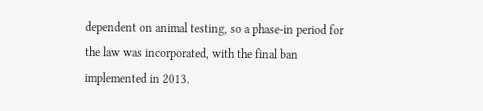dependent on animal testing, so a phase-in period for the law was incorporated, with the final ban implemented in 2013.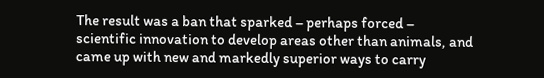The result was a ban that sparked – perhaps forced – scientific innovation to develop areas other than animals, and came up with new and markedly superior ways to carry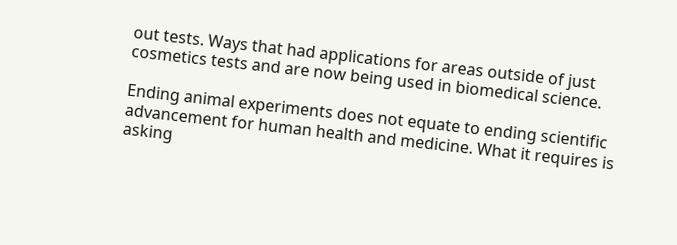out tests. Ways that had applications for areas outside of just cosmetics tests and are now being used in biomedical science.

Ending animal experiments does not equate to ending scientific advancement for human health and medicine. What it requires is asking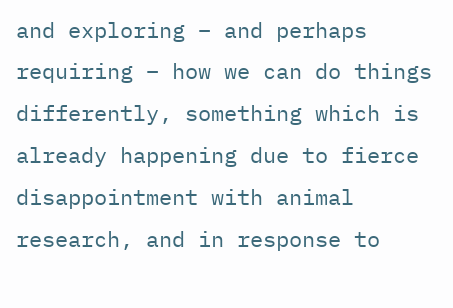and exploring – and perhaps requiring – how we can do things differently, something which is already happening due to fierce disappointment with animal research, and in response to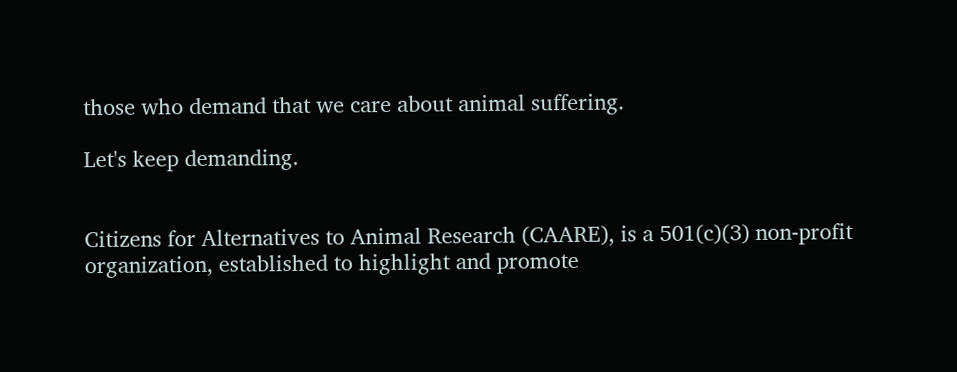those who demand that we care about animal suffering.

Let's keep demanding.


Citizens for Alternatives to Animal Research (CAARE), is a 501(c)(3) non-profit organization, established to highlight and promote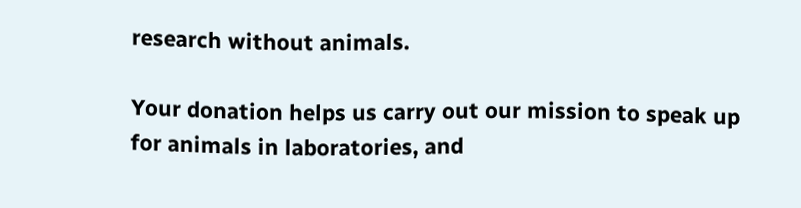research without animals.

Your donation helps us carry out our mission to speak up for animals in laboratories, and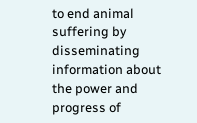to end animal suffering by disseminating information about the power and progress of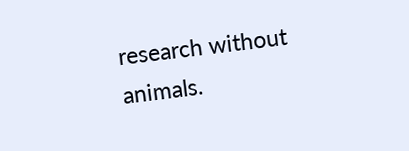research without animals.